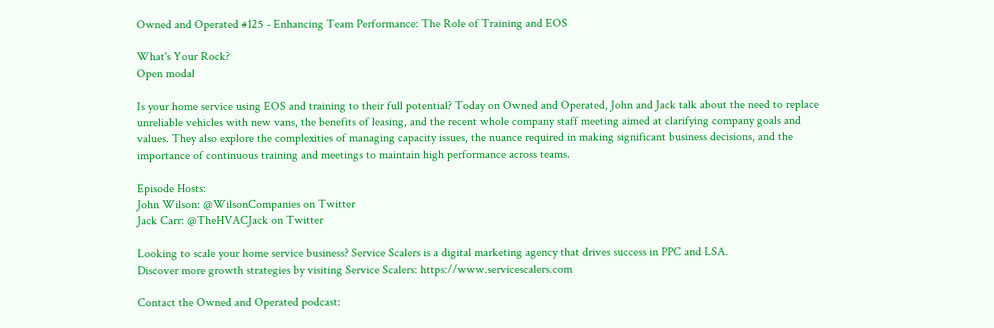Owned and Operated #125 - Enhancing Team Performance: The Role of Training and EOS

What's Your Rock?
Open modal

Is your home service using EOS and training to their full potential? Today on Owned and Operated, John and Jack talk about the need to replace unreliable vehicles with new vans, the benefits of leasing, and the recent whole company staff meeting aimed at clarifying company goals and values. They also explore the complexities of managing capacity issues, the nuance required in making significant business decisions, and the importance of continuous training and meetings to maintain high performance across teams.

Episode Hosts:
John Wilson: @WilsonCompanies on Twitter
Jack Carr: @TheHVACJack on Twitter

Looking to scale your home service business? Service Scalers is a digital marketing agency that drives success in PPC and LSA.
Discover more growth strategies by visiting Service Scalers: https://www.servicescalers.com

Contact the Owned and Operated podcast: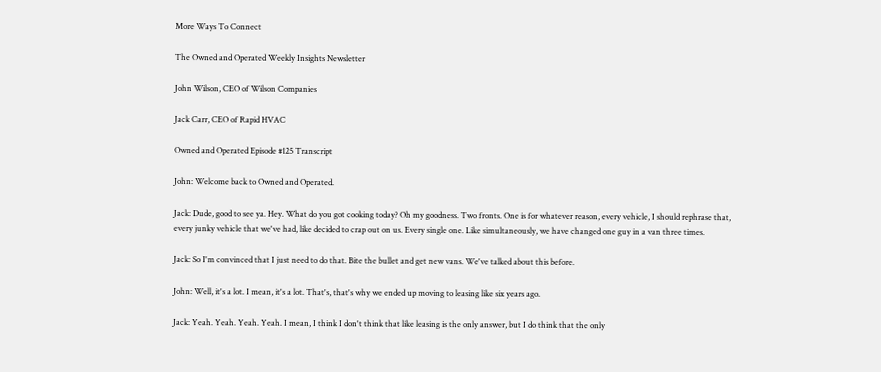More Ways To Connect

The Owned and Operated Weekly Insights Newsletter

John Wilson, CEO of Wilson Companies

Jack Carr, CEO of Rapid HVAC

Owned and Operated Episode #125 Transcript

John: Welcome back to Owned and Operated.

Jack: Dude, good to see ya. Hey. What do you got cooking today? Oh my goodness. Two fronts. One is for whatever reason, every vehicle, I should rephrase that, every junky vehicle that we've had, like decided to crap out on us. Every single one. Like simultaneously, we have changed one guy in a van three times.

Jack: So I'm convinced that I just need to do that. Bite the bullet and get new vans. We've talked about this before.

John: Well, it's a lot. I mean, it's a lot. That's, that's why we ended up moving to leasing like six years ago.

Jack: Yeah. Yeah. Yeah. Yeah. I mean, I think I don't think that like leasing is the only answer, but I do think that the only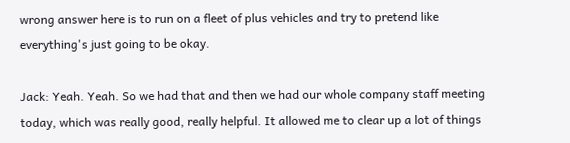wrong answer here is to run on a fleet of plus vehicles and try to pretend like everything's just going to be okay.

Jack: Yeah. Yeah. So we had that and then we had our whole company staff meeting today, which was really good, really helpful. It allowed me to clear up a lot of things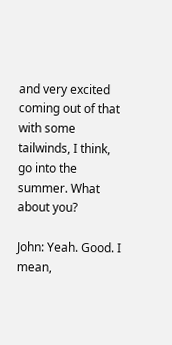and very excited coming out of that with some tailwinds, I think, go into the summer. What about you?

John: Yeah. Good. I mean,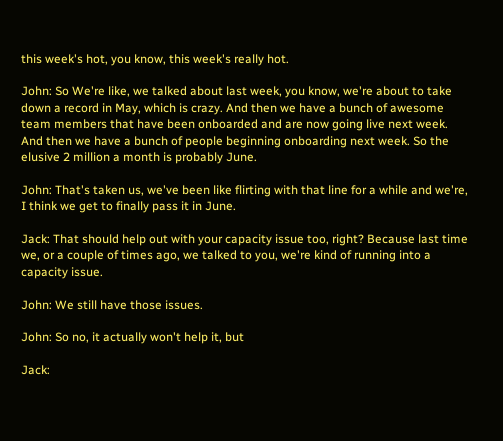this week's hot, you know, this week's really hot.

John: So We're like, we talked about last week, you know, we're about to take down a record in May, which is crazy. And then we have a bunch of awesome team members that have been onboarded and are now going live next week. And then we have a bunch of people beginning onboarding next week. So the elusive 2 million a month is probably June.

John: That's taken us, we've been like flirting with that line for a while and we're, I think we get to finally pass it in June.

Jack: That should help out with your capacity issue too, right? Because last time we, or a couple of times ago, we talked to you, we're kind of running into a capacity issue.

John: We still have those issues.

John: So no, it actually won't help it, but

Jack: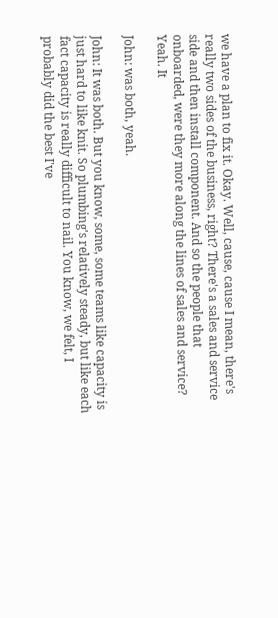we have a plan to fix it. Okay. Well, cause, cause I mean, there's really two sides of the business, right? There's a sales and service side and then install component. And so the people that onboarded, were they more along the lines of sales and service? Yeah. It

John: was both, yeah.

John: It was both. But you know, some, some teams like capacity is just hard to like knit. So plumbing's relatively steady, but like each fact capacity is really difficult to nail. You know, we felt, I probably did the best I've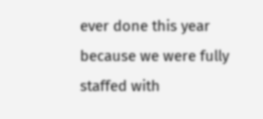ever done this year because we were fully staffed with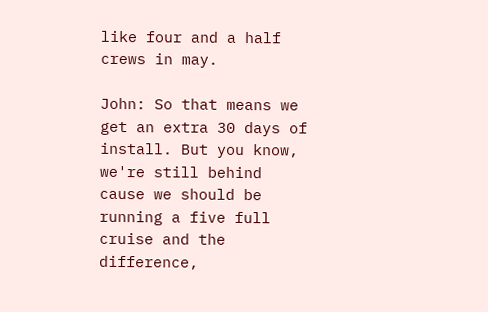like four and a half crews in may.

John: So that means we get an extra 30 days of install. But you know, we're still behind cause we should be running a five full cruise and the difference,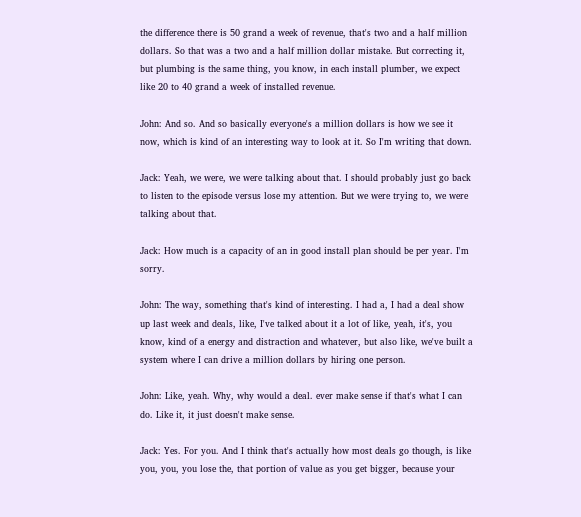the difference there is 50 grand a week of revenue, that's two and a half million dollars. So that was a two and a half million dollar mistake. But correcting it, but plumbing is the same thing, you know, in each install plumber, we expect like 20 to 40 grand a week of installed revenue.

John: And so. And so basically everyone's a million dollars is how we see it now, which is kind of an interesting way to look at it. So I'm writing that down.

Jack: Yeah, we were, we were talking about that. I should probably just go back to listen to the episode versus lose my attention. But we were trying to, we were talking about that.

Jack: How much is a capacity of an in good install plan should be per year. I'm sorry.

John: The way, something that's kind of interesting. I had a, I had a deal show up last week and deals, like, I've talked about it a lot of like, yeah, it's, you know, kind of a energy and distraction and whatever, but also like, we've built a system where I can drive a million dollars by hiring one person.

John: Like, yeah. Why, why would a deal. ever make sense if that's what I can do. Like it, it just doesn't make sense.

Jack: Yes. For you. And I think that's actually how most deals go though, is like you, you, you lose the, that portion of value as you get bigger, because your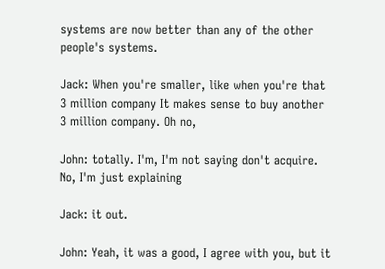systems are now better than any of the other people's systems.

Jack: When you're smaller, like when you're that 3 million company It makes sense to buy another 3 million company. Oh no,

John: totally. I'm, I'm not saying don't acquire. No, I'm just explaining

Jack: it out.

John: Yeah, it was a good, I agree with you, but it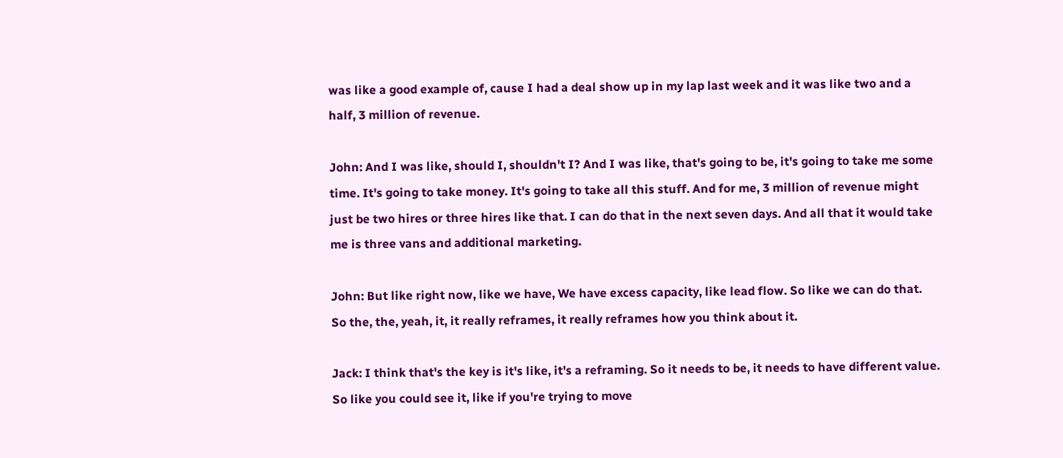was like a good example of, cause I had a deal show up in my lap last week and it was like two and a half, 3 million of revenue.

John: And I was like, should I, shouldn't I? And I was like, that's going to be, it's going to take me some time. It's going to take money. It's going to take all this stuff. And for me, 3 million of revenue might just be two hires or three hires like that. I can do that in the next seven days. And all that it would take me is three vans and additional marketing.

John: But like right now, like we have, We have excess capacity, like lead flow. So like we can do that. So the, the, yeah, it, it really reframes, it really reframes how you think about it.

Jack: I think that's the key is it's like, it's a reframing. So it needs to be, it needs to have different value. So like you could see it, like if you're trying to move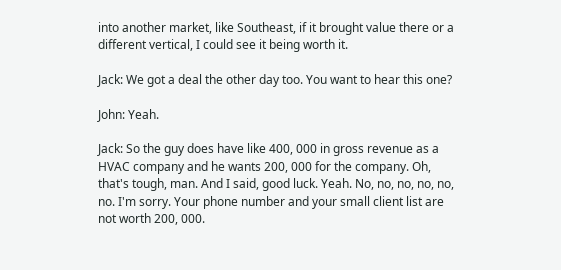into another market, like Southeast, if it brought value there or a different vertical, I could see it being worth it.

Jack: We got a deal the other day too. You want to hear this one?

John: Yeah.

Jack: So the guy does have like 400, 000 in gross revenue as a HVAC company and he wants 200, 000 for the company. Oh, that's tough, man. And I said, good luck. Yeah. No, no, no, no, no, no. I'm sorry. Your phone number and your small client list are not worth 200, 000.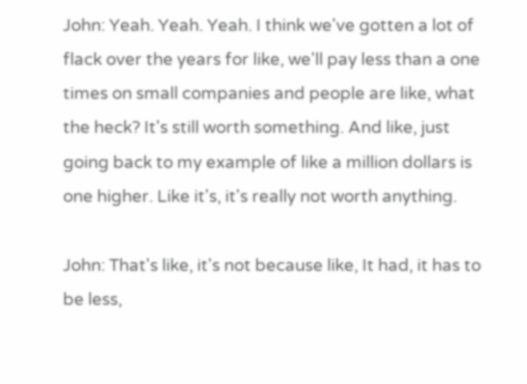John: Yeah. Yeah. Yeah. I think we've gotten a lot of flack over the years for like, we'll pay less than a one times on small companies and people are like, what the heck? It's still worth something. And like, just going back to my example of like a million dollars is one higher. Like it's, it's really not worth anything.

John: That's like, it's not because like, It had, it has to be less,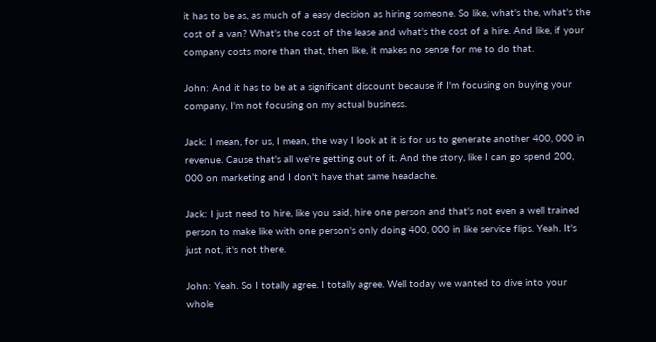it has to be as, as much of a easy decision as hiring someone. So like, what's the, what's the cost of a van? What's the cost of the lease and what's the cost of a hire. And like, if your company costs more than that, then like, it makes no sense for me to do that.

John: And it has to be at a significant discount because if I'm focusing on buying your company, I'm not focusing on my actual business.

Jack: I mean, for us, I mean, the way I look at it is for us to generate another 400, 000 in revenue. Cause that's all we're getting out of it. And the story, like I can go spend 200, 000 on marketing and I don't have that same headache.

Jack: I just need to hire, like you said, hire one person and that's not even a well trained person to make like with one person's only doing 400, 000 in like service flips. Yeah. It's just not, it's not there.

John: Yeah. So I totally agree. I totally agree. Well today we wanted to dive into your whole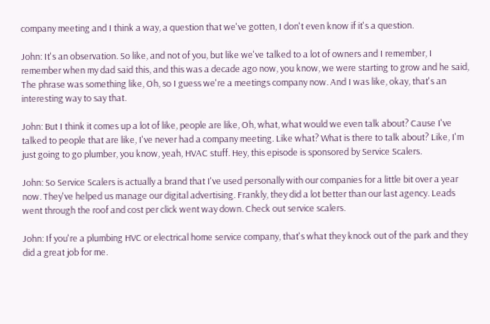company meeting and I think a way, a question that we've gotten, I don't even know if it's a question.

John: It's an observation. So like, and not of you, but like we've talked to a lot of owners and I remember, I remember when my dad said this, and this was a decade ago now, you know, we were starting to grow and he said, The phrase was something like, Oh, so I guess we're a meetings company now. And I was like, okay, that's an interesting way to say that.

John: But I think it comes up a lot of like, people are like, Oh, what, what would we even talk about? Cause I've talked to people that are like, I've never had a company meeting. Like what? What is there to talk about? Like, I'm just going to go plumber, you know, yeah, HVAC stuff. Hey, this episode is sponsored by Service Scalers.

John: So Service Scalers is actually a brand that I've used personally with our companies for a little bit over a year now. They've helped us manage our digital advertising. Frankly, they did a lot better than our last agency. Leads went through the roof and cost per click went way down. Check out service scalers.

John: If you're a plumbing HVC or electrical home service company, that's what they knock out of the park and they did a great job for me.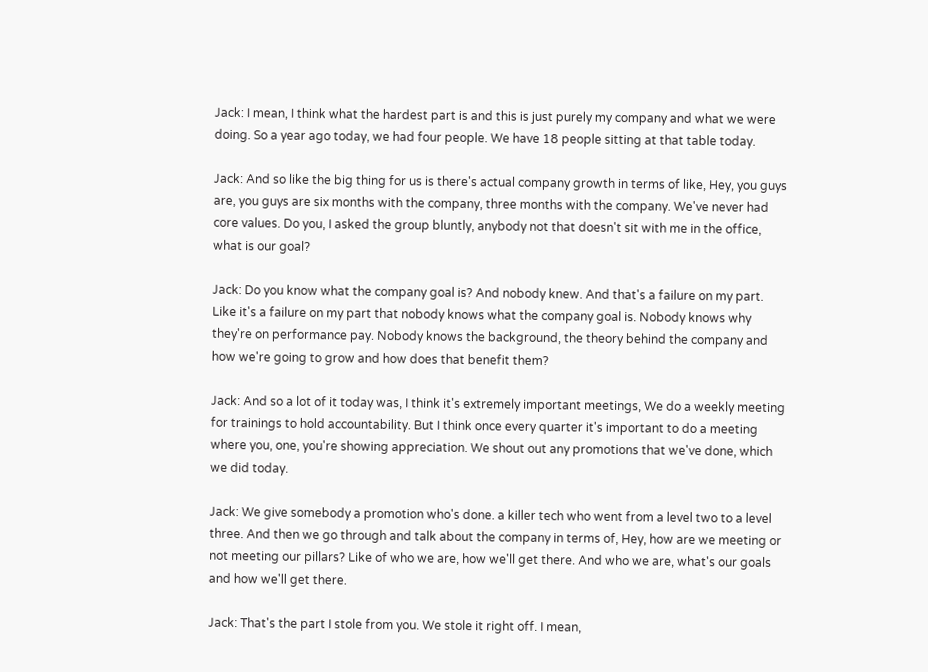Jack: I mean, I think what the hardest part is and this is just purely my company and what we were doing. So a year ago today, we had four people. We have 18 people sitting at that table today.

Jack: And so like the big thing for us is there's actual company growth in terms of like, Hey, you guys are, you guys are six months with the company, three months with the company. We've never had core values. Do you, I asked the group bluntly, anybody not that doesn't sit with me in the office, what is our goal?

Jack: Do you know what the company goal is? And nobody knew. And that's a failure on my part. Like it's a failure on my part that nobody knows what the company goal is. Nobody knows why they're on performance pay. Nobody knows the background, the theory behind the company and how we're going to grow and how does that benefit them?

Jack: And so a lot of it today was, I think it's extremely important meetings, We do a weekly meeting for trainings to hold accountability. But I think once every quarter it's important to do a meeting where you, one, you're showing appreciation. We shout out any promotions that we've done, which we did today.

Jack: We give somebody a promotion who's done. a killer tech who went from a level two to a level three. And then we go through and talk about the company in terms of, Hey, how are we meeting or not meeting our pillars? Like of who we are, how we'll get there. And who we are, what's our goals and how we'll get there.

Jack: That's the part I stole from you. We stole it right off. I mean,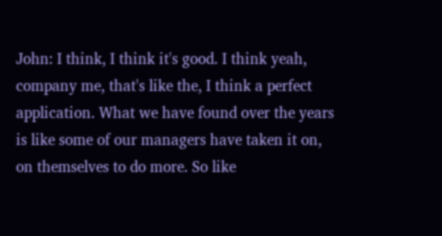John: I think, I think it's good. I think yeah, company me, that's like the, I think a perfect application. What we have found over the years is like some of our managers have taken it on, on themselves to do more. So like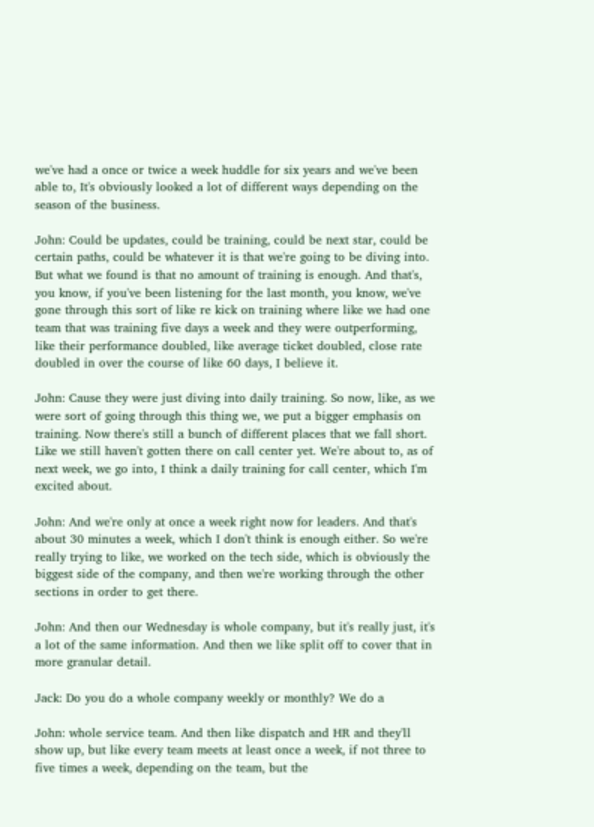we've had a once or twice a week huddle for six years and we've been able to, It's obviously looked a lot of different ways depending on the season of the business.

John: Could be updates, could be training, could be next star, could be certain paths, could be whatever it is that we're going to be diving into. But what we found is that no amount of training is enough. And that's, you know, if you've been listening for the last month, you know, we've gone through this sort of like re kick on training where like we had one team that was training five days a week and they were outperforming, like their performance doubled, like average ticket doubled, close rate doubled in over the course of like 60 days, I believe it.

John: Cause they were just diving into daily training. So now, like, as we were sort of going through this thing we, we put a bigger emphasis on training. Now there's still a bunch of different places that we fall short. Like we still haven't gotten there on call center yet. We're about to, as of next week, we go into, I think a daily training for call center, which I'm excited about.

John: And we're only at once a week right now for leaders. And that's about 30 minutes a week, which I don't think is enough either. So we're really trying to like, we worked on the tech side, which is obviously the biggest side of the company, and then we're working through the other sections in order to get there.

John: And then our Wednesday is whole company, but it's really just, it's a lot of the same information. And then we like split off to cover that in more granular detail.

Jack: Do you do a whole company weekly or monthly? We do a

John: whole service team. And then like dispatch and HR and they'll show up, but like every team meets at least once a week, if not three to five times a week, depending on the team, but the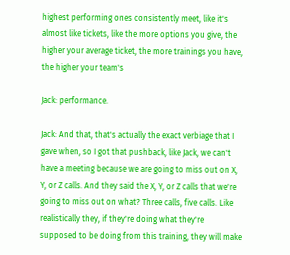highest performing ones consistently meet, like it's almost like tickets, like the more options you give, the higher your average ticket, the more trainings you have, the higher your team's

Jack: performance.

Jack: And that, that's actually the exact verbiage that I gave when, so I got that pushback, like Jack, we can't have a meeting because we are going to miss out on X, Y, or Z calls. And they said the X, Y, or Z calls that we're going to miss out on what? Three calls, five calls. Like realistically they, if they're doing what they're supposed to be doing from this training, they will make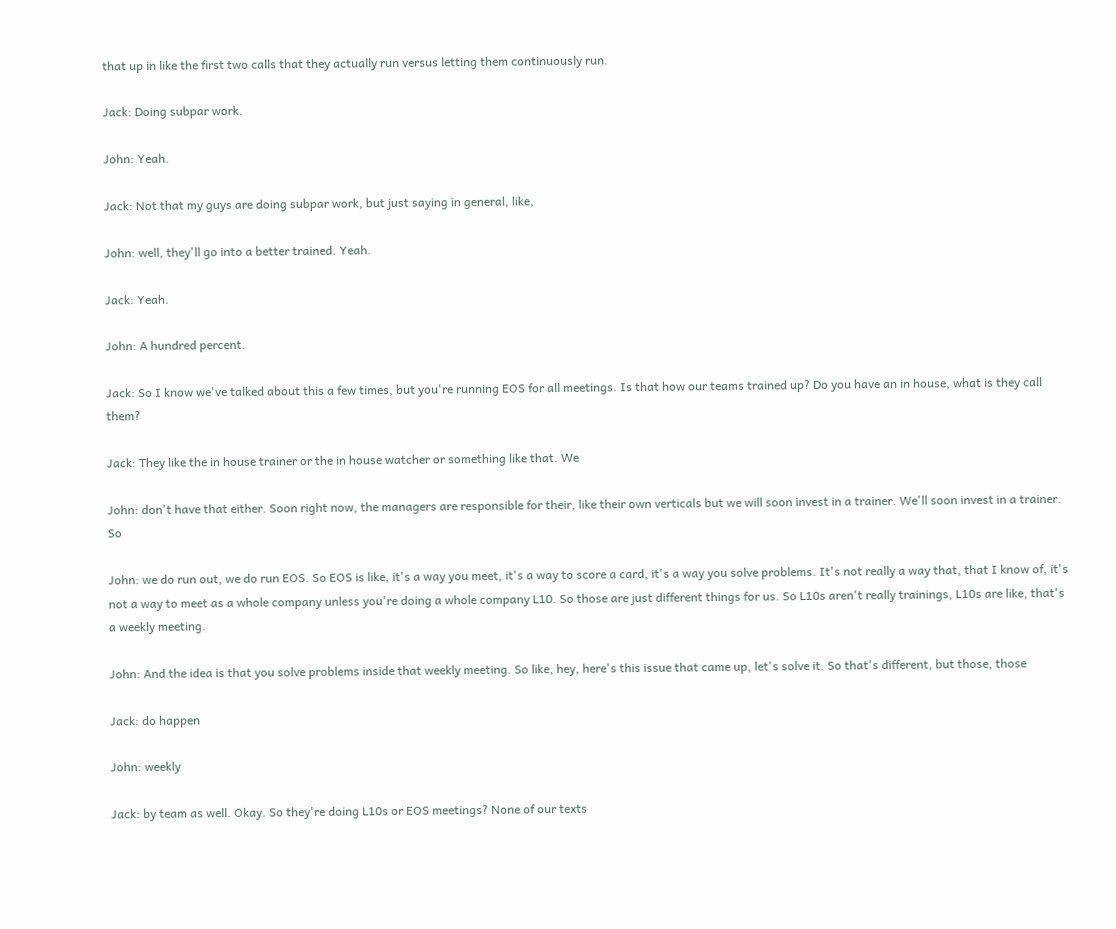that up in like the first two calls that they actually run versus letting them continuously run.

Jack: Doing subpar work.

John: Yeah.

Jack: Not that my guys are doing subpar work, but just saying in general, like,

John: well, they'll go into a better trained. Yeah.

Jack: Yeah.

John: A hundred percent.

Jack: So I know we've talked about this a few times, but you're running EOS for all meetings. Is that how our teams trained up? Do you have an in house, what is they call them?

Jack: They like the in house trainer or the in house watcher or something like that. We

John: don't have that either. Soon right now, the managers are responsible for their, like their own verticals but we will soon invest in a trainer. We'll soon invest in a trainer. So

John: we do run out, we do run EOS. So EOS is like, it's a way you meet, it's a way to score a card, it's a way you solve problems. It's not really a way that, that I know of, it's not a way to meet as a whole company unless you're doing a whole company L10. So those are just different things for us. So L10s aren't really trainings, L10s are like, that's a weekly meeting.

John: And the idea is that you solve problems inside that weekly meeting. So like, hey, here's this issue that came up, let's solve it. So that's different, but those, those

Jack: do happen

John: weekly

Jack: by team as well. Okay. So they're doing L10s or EOS meetings? None of our texts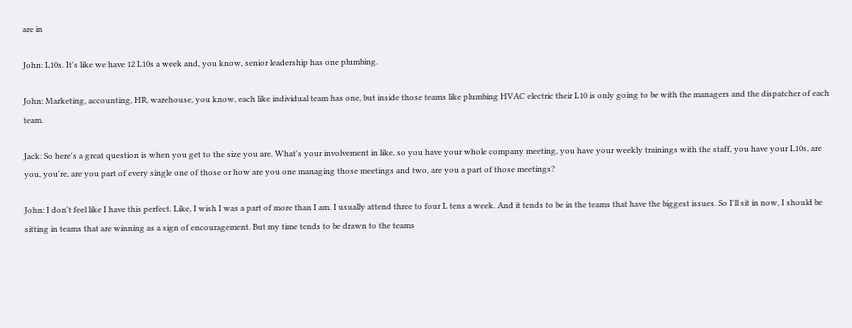are in

John: L10s. It's like we have 12 L10s a week and, you know, senior leadership has one plumbing.

John: Marketing, accounting, HR, warehouse, you know, each like individual team has one, but inside those teams like plumbing HVAC electric their L10 is only going to be with the managers and the dispatcher of each team.

Jack: So here's a great question is when you get to the size you are. What's your involvement in like, so you have your whole company meeting, you have your weekly trainings with the staff, you have your L10s, are you, you're, are you part of every single one of those or how are you one managing those meetings and two, are you a part of those meetings?

John: I don't feel like I have this perfect. Like, I wish I was a part of more than I am. I usually attend three to four L tens a week. And it tends to be in the teams that have the biggest issues. So I'll sit in now, I should be sitting in teams that are winning as a sign of encouragement. But my time tends to be drawn to the teams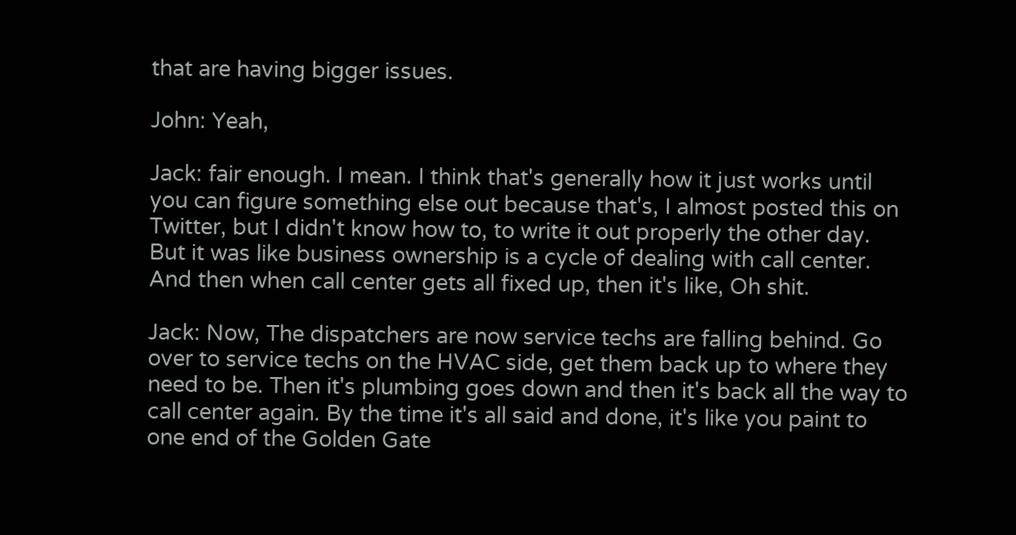that are having bigger issues.

John: Yeah,

Jack: fair enough. I mean. I think that's generally how it just works until you can figure something else out because that's, I almost posted this on Twitter, but I didn't know how to, to write it out properly the other day. But it was like business ownership is a cycle of dealing with call center. And then when call center gets all fixed up, then it's like, Oh shit.

Jack: Now, The dispatchers are now service techs are falling behind. Go over to service techs on the HVAC side, get them back up to where they need to be. Then it's plumbing goes down and then it's back all the way to call center again. By the time it's all said and done, it's like you paint to one end of the Golden Gate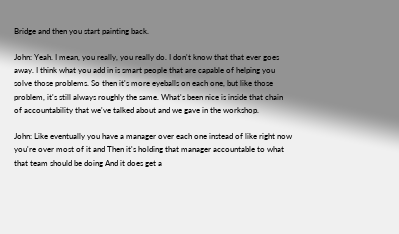Bridge and then you start painting back.

John: Yeah. I mean, you really, you really do. I don't know that that ever goes away. I think what you add in is smart people that are capable of helping you solve those problems. So then it's more eyeballs on each one, but like those problem, it's still always roughly the same. What's been nice is inside that chain of accountability that we've talked about and we gave in the workshop.

John: Like eventually you have a manager over each one instead of like right now you're over most of it and Then it's holding that manager accountable to what that team should be doing And it does get a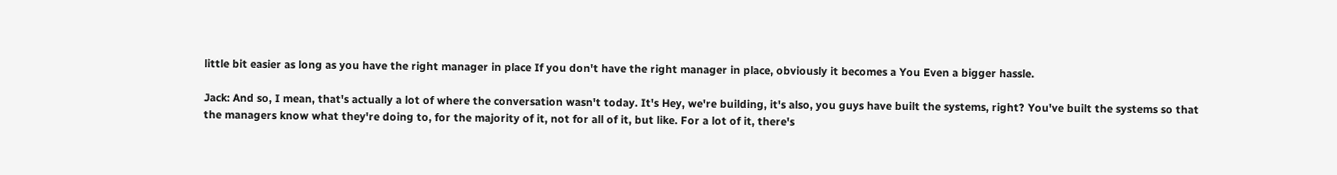little bit easier as long as you have the right manager in place If you don't have the right manager in place, obviously it becomes a You Even a bigger hassle.

Jack: And so, I mean, that's actually a lot of where the conversation wasn't today. It's Hey, we're building, it's also, you guys have built the systems, right? You've built the systems so that the managers know what they're doing to, for the majority of it, not for all of it, but like. For a lot of it, there's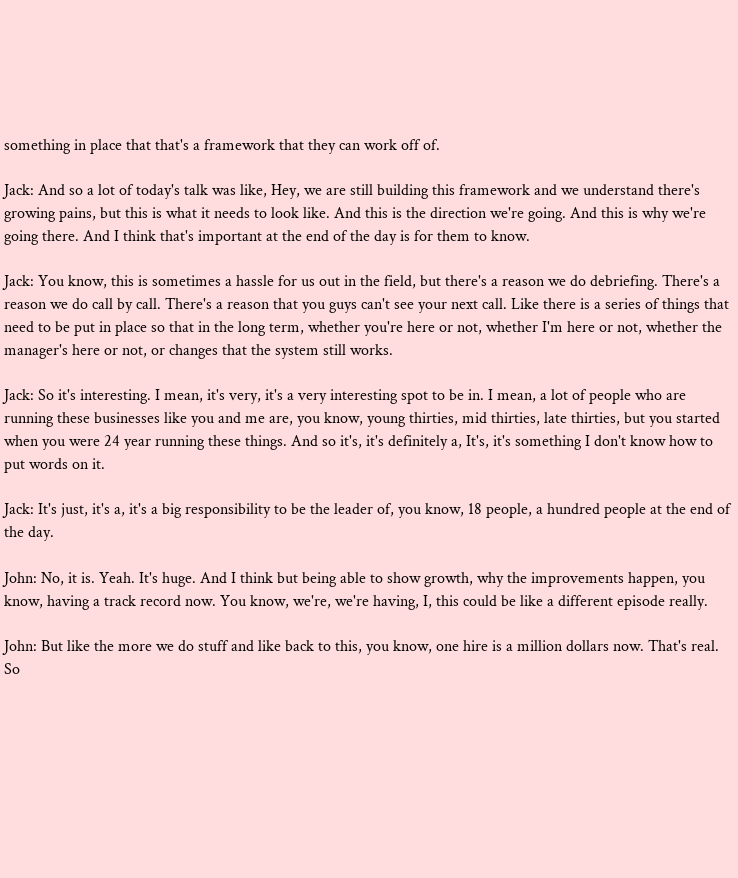something in place that that's a framework that they can work off of.

Jack: And so a lot of today's talk was like, Hey, we are still building this framework and we understand there's growing pains, but this is what it needs to look like. And this is the direction we're going. And this is why we're going there. And I think that's important at the end of the day is for them to know.

Jack: You know, this is sometimes a hassle for us out in the field, but there's a reason we do debriefing. There's a reason we do call by call. There's a reason that you guys can't see your next call. Like there is a series of things that need to be put in place so that in the long term, whether you're here or not, whether I'm here or not, whether the manager's here or not, or changes that the system still works.

Jack: So it's interesting. I mean, it's very, it's a very interesting spot to be in. I mean, a lot of people who are running these businesses like you and me are, you know, young thirties, mid thirties, late thirties, but you started when you were 24 year running these things. And so it's, it's definitely a, It's, it's something I don't know how to put words on it.

Jack: It's just, it's a, it's a big responsibility to be the leader of, you know, 18 people, a hundred people at the end of the day.

John: No, it is. Yeah. It's huge. And I think but being able to show growth, why the improvements happen, you know, having a track record now. You know, we're, we're having, I, this could be like a different episode really.

John: But like the more we do stuff and like back to this, you know, one hire is a million dollars now. That's real. So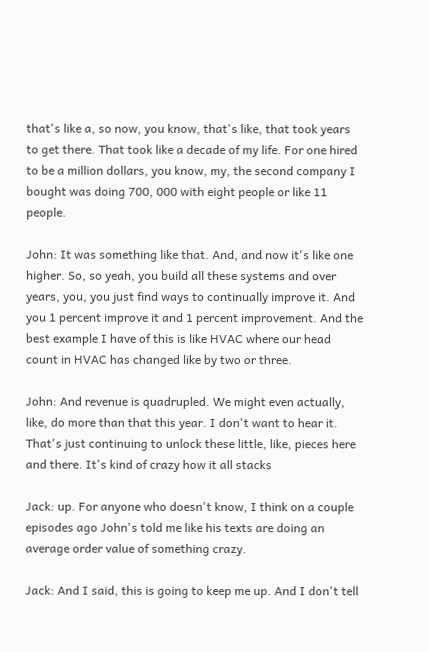that's like a, so now, you know, that's like, that took years to get there. That took like a decade of my life. For one hired to be a million dollars, you know, my, the second company I bought was doing 700, 000 with eight people or like 11 people.

John: It was something like that. And, and now it's like one higher. So, so yeah, you build all these systems and over years, you, you just find ways to continually improve it. And you 1 percent improve it and 1 percent improvement. And the best example I have of this is like HVAC where our head count in HVAC has changed like by two or three.

John: And revenue is quadrupled. We might even actually, like, do more than that this year. I don't want to hear it. That's just continuing to unlock these little, like, pieces here and there. It's kind of crazy how it all stacks

Jack: up. For anyone who doesn't know, I think on a couple episodes ago John's told me like his texts are doing an average order value of something crazy.

Jack: And I said, this is going to keep me up. And I don't tell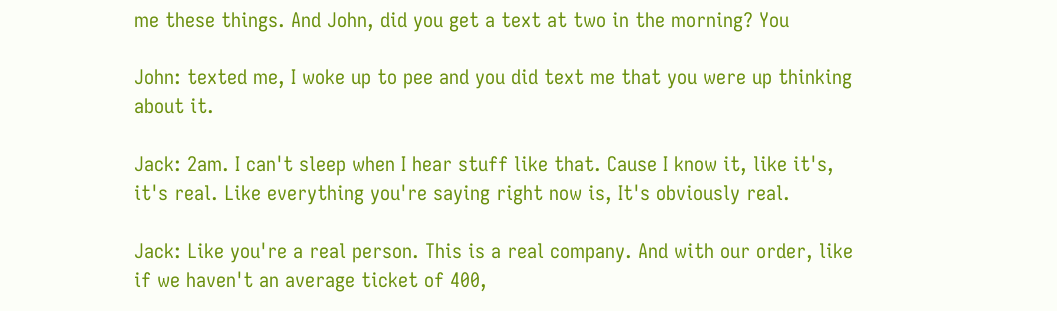me these things. And John, did you get a text at two in the morning? You

John: texted me, I woke up to pee and you did text me that you were up thinking about it.

Jack: 2am. I can't sleep when I hear stuff like that. Cause I know it, like it's, it's real. Like everything you're saying right now is, It's obviously real.

Jack: Like you're a real person. This is a real company. And with our order, like if we haven't an average ticket of 400,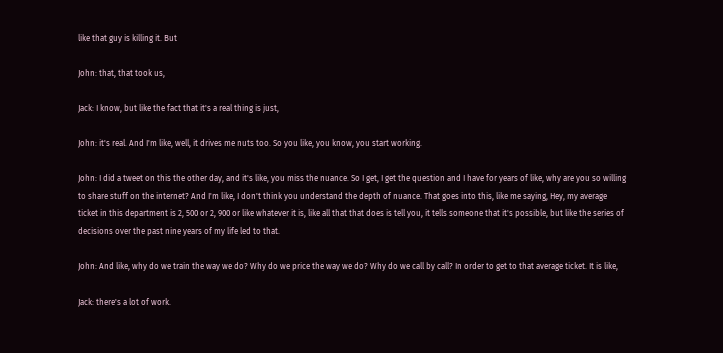like that guy is killing it. But

John: that, that took us,

Jack: I know, but like the fact that it's a real thing is just,

John: it's real. And I'm like, well, it drives me nuts too. So you like, you know, you start working.

John: I did a tweet on this the other day, and it's like, you miss the nuance. So I get, I get the question and I have for years of like, why are you so willing to share stuff on the internet? And I'm like, I don't think you understand the depth of nuance. That goes into this, like me saying, Hey, my average ticket in this department is 2, 500 or 2, 900 or like whatever it is, like all that that does is tell you, it tells someone that it's possible, but like the series of decisions over the past nine years of my life led to that.

John: And like, why do we train the way we do? Why do we price the way we do? Why do we call by call? In order to get to that average ticket. It is like,

Jack: there's a lot of work.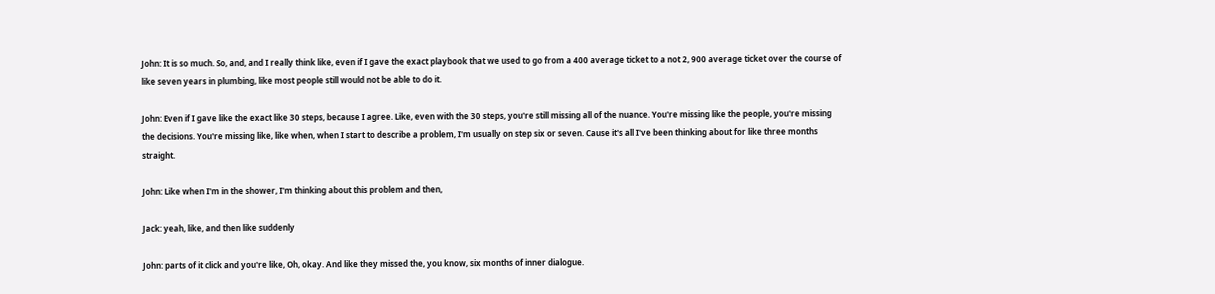John: It is so much. So, and, and I really think like, even if I gave the exact playbook that we used to go from a 400 average ticket to a not 2, 900 average ticket over the course of like seven years in plumbing, like most people still would not be able to do it.

John: Even if I gave like the exact like 30 steps, because I agree. Like, even with the 30 steps, you're still missing all of the nuance. You're missing like the people, you're missing the decisions. You're missing like, like when, when I start to describe a problem, I'm usually on step six or seven. Cause it's all I've been thinking about for like three months straight.

John: Like when I'm in the shower, I'm thinking about this problem and then,

Jack: yeah, like, and then like suddenly

John: parts of it click and you're like, Oh, okay. And like they missed the, you know, six months of inner dialogue.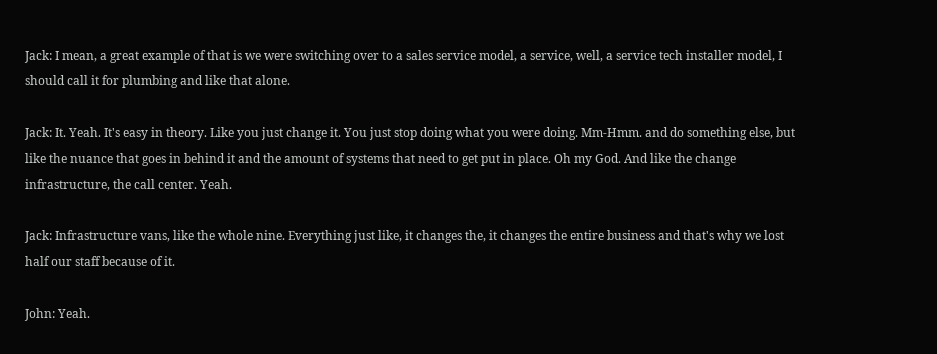Jack: I mean, a great example of that is we were switching over to a sales service model, a service, well, a service tech installer model, I should call it for plumbing and like that alone.

Jack: It. Yeah. It's easy in theory. Like you just change it. You just stop doing what you were doing. Mm-Hmm. and do something else, but like the nuance that goes in behind it and the amount of systems that need to get put in place. Oh my God. And like the change infrastructure, the call center. Yeah.

Jack: Infrastructure vans, like the whole nine. Everything just like, it changes the, it changes the entire business and that's why we lost half our staff because of it.

John: Yeah.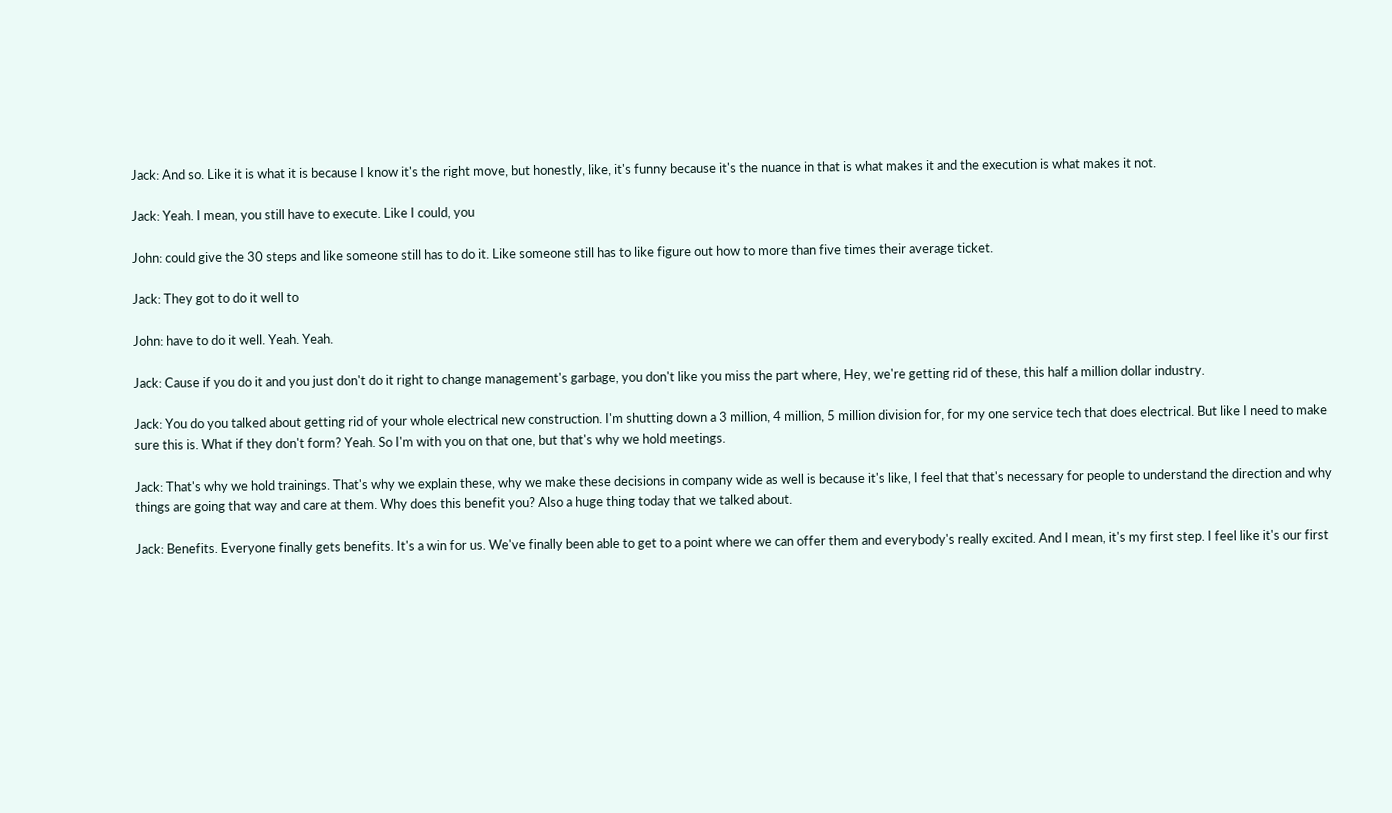Jack: And so. Like it is what it is because I know it's the right move, but honestly, like, it's funny because it's the nuance in that is what makes it and the execution is what makes it not.

Jack: Yeah. I mean, you still have to execute. Like I could, you

John: could give the 30 steps and like someone still has to do it. Like someone still has to like figure out how to more than five times their average ticket.

Jack: They got to do it well to

John: have to do it well. Yeah. Yeah.

Jack: Cause if you do it and you just don't do it right to change management's garbage, you don't like you miss the part where, Hey, we're getting rid of these, this half a million dollar industry.

Jack: You do you talked about getting rid of your whole electrical new construction. I'm shutting down a 3 million, 4 million, 5 million division for, for my one service tech that does electrical. But like I need to make sure this is. What if they don't form? Yeah. So I'm with you on that one, but that's why we hold meetings.

Jack: That's why we hold trainings. That's why we explain these, why we make these decisions in company wide as well is because it's like, I feel that that's necessary for people to understand the direction and why things are going that way and care at them. Why does this benefit you? Also a huge thing today that we talked about.

Jack: Benefits. Everyone finally gets benefits. It's a win for us. We've finally been able to get to a point where we can offer them and everybody's really excited. And I mean, it's my first step. I feel like it's our first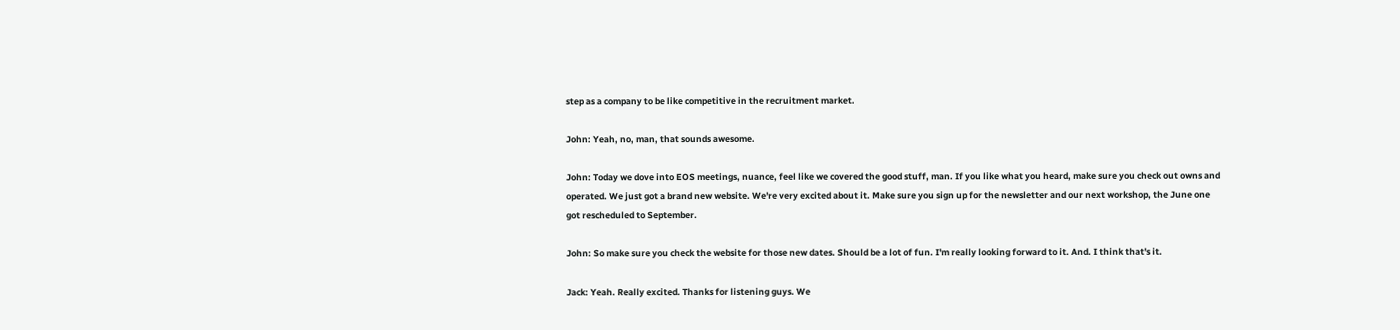step as a company to be like competitive in the recruitment market.

John: Yeah, no, man, that sounds awesome.

John: Today we dove into EOS meetings, nuance, feel like we covered the good stuff, man. If you like what you heard, make sure you check out owns and operated. We just got a brand new website. We're very excited about it. Make sure you sign up for the newsletter and our next workshop, the June one got rescheduled to September.

John: So make sure you check the website for those new dates. Should be a lot of fun. I'm really looking forward to it. And. I think that's it.

Jack: Yeah. Really excited. Thanks for listening guys. We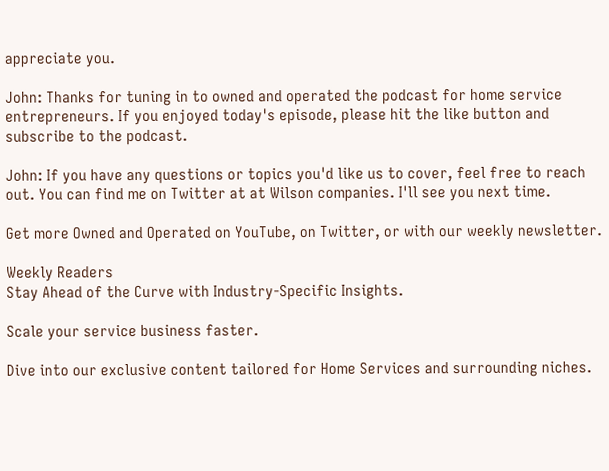appreciate you.

John: Thanks for tuning in to owned and operated the podcast for home service entrepreneurs. If you enjoyed today's episode, please hit the like button and subscribe to the podcast.

John: If you have any questions or topics you'd like us to cover, feel free to reach out. You can find me on Twitter at at Wilson companies. I'll see you next time.

Get more Owned and Operated on YouTube, on Twitter, or with our weekly newsletter.

Weekly Readers
Stay Ahead of the Curve with Industry-Specific Insights.

Scale your service business faster.

Dive into our exclusive content tailored for Home Services and surrounding niches.